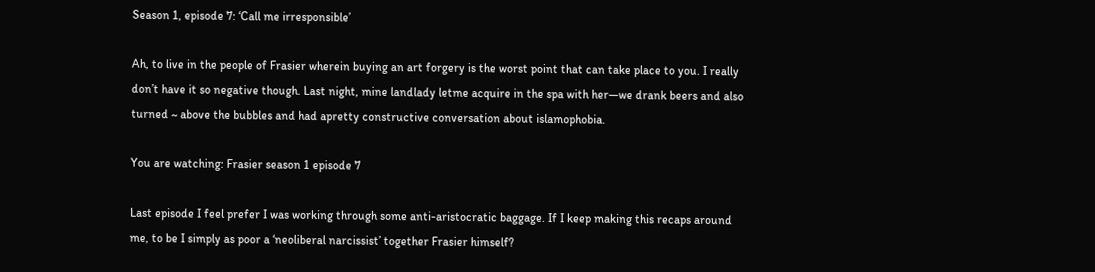Season 1, episode 7: ‘Call me irresponsible’

Ah, to live in the people of Frasier wherein buying an art forgery is the worst point that can take place to you. I really don’t have it so negative though. Last night, mine landlady letme acquire in the spa with her—we drank beers and also turned ~ above the bubbles and had apretty constructive conversation about islamophobia.

You are watching: Frasier season 1 episode 7

Last episode I feel prefer I was working through some anti-aristocratic baggage. If I keep making this recaps around me, to be I simply as poor a ‘neoliberal narcissist’ together Frasier himself?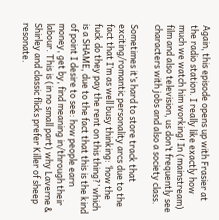Again, this episode opens up with Frasier at the radio station. I really like exactly how much we watch him working! In (mainstream) film and also television, us don’t frequently see characters with jobs and also a society class.

Sometimes it’s hard to store track that exciting/romantic personality arcs due to the fact that I’m as well busy thinking: ‘how the fuck do they pay the rent on this thing?’ which is a SHAME, due to the fact that this is the kind of point I desire to see: how people earn money, get by, find meaning in/through their labour. This is (in no small part) why Laverne & Shirley and classic flicks prefer Killer of sheep resonate.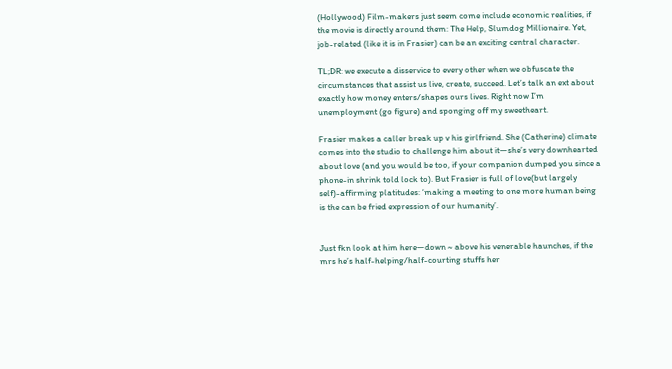(Hollywood) Film-makers just seem come include economic realities, if the movie is directly around them: The Help, Slumdog Millionaire. Yet, job-related (like it is in Frasier) can be an exciting central character.

TL;DR: we execute a disservice to every other when we obfuscate the circumstances that assist us live, create, succeed. Let’s talk an ext about exactly how money enters/shapes ours lives. Right now I’m unemployment (go figure) and sponging off my sweetheart.

Frasier makes a caller break up v his girlfriend. She (Catherine) climate comes into the studio to challenge him about it—she’s very downhearted about love (and you would be too, if your companion dumped you since a phone-in shrink told lock to). But Frasier is full of love(but largely self)-affirming platitudes: ‘making a meeting to one more human being is the can be fried expression of our humanity’.


Just fkn look at him here—down ~ above his venerable haunches, if the mrs he’s half-helping/half-courting stuffs her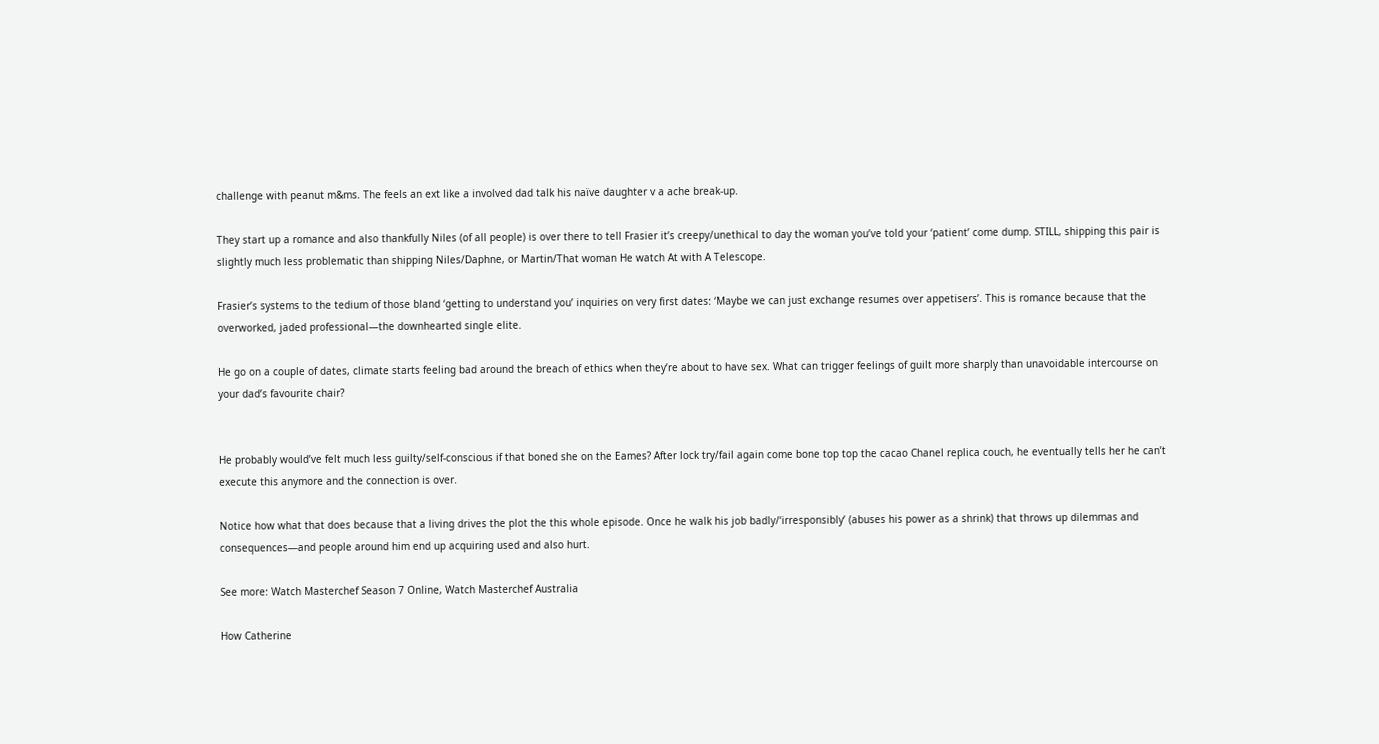challenge with peanut m&ms. The feels an ext like a involved dad talk his naïve daughter v a ache break-up.

They start up a romance and also thankfully Niles (of all people) is over there to tell Frasier it’s creepy/unethical to day the woman you’ve told your ‘patient’ come dump. STILL, shipping this pair is slightly much less problematic than shipping Niles/Daphne, or Martin/That woman He watch At with A Telescope.

Frasier’s systems to the tedium of those bland ‘getting to understand you’ inquiries on very first dates: ‘Maybe we can just exchange resumes over appetisers’. This is romance because that the overworked, jaded professional—the downhearted single elite.

He go on a couple of dates, climate starts feeling bad around the breach of ethics when they’re about to have sex. What can trigger feelings of guilt more sharply than unavoidable intercourse on your dad’s favourite chair?


He probably would’ve felt much less guilty/self-conscious if that boned she on the Eames? After lock try/fail again come bone top top the cacao Chanel replica couch, he eventually tells her he can’t execute this anymore and the connection is over.

Notice how what that does because that a living drives the plot the this whole episode. Once he walk his job badly/‘irresponsibly’ (abuses his power as a shrink) that throws up dilemmas and consequences—and people around him end up acquiring used and also hurt.

See more: Watch Masterchef Season 7 Online, Watch Masterchef Australia

How Catherine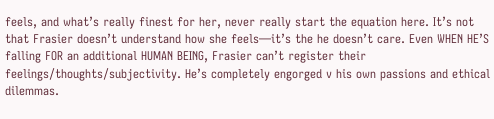feels, and what’s really finest for her, never really start the equation here. It’s not that Frasier doesn’t understand how she feels—it’s the he doesn’t care. Even WHEN HE’S falling FOR an additional HUMAN BEING, Frasier can’t register their feelings/thoughts/subjectivity. He’s completely engorged v his own passions and ethical dilemmas.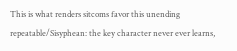This is what renders sitcoms favor this unending repeatable/Sisyphean: the key character never ever learns,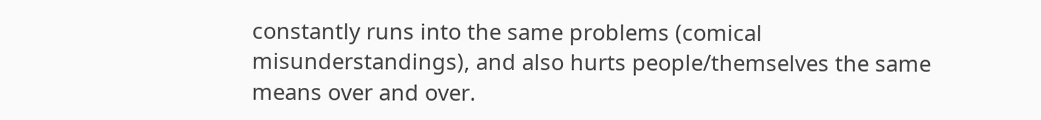constantly runs into the same problems (comical misunderstandings), and also hurts people/themselves the same means over and over.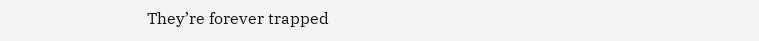They’re forever trapped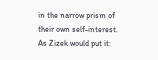in the narrow prism of their own self-interest. As Zizek would put it: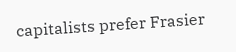capitalists prefer Frasier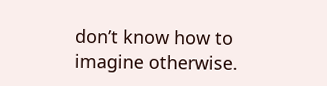don’t know how to imagine otherwise.